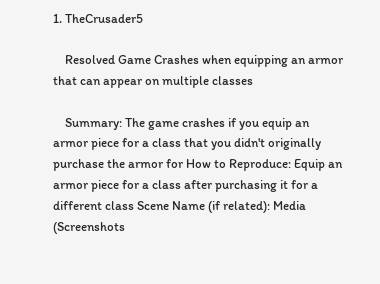1. TheCrusader5

    Resolved Game Crashes when equipping an armor that can appear on multiple classes

    Summary: The game crashes if you equip an armor piece for a class that you didn't originally purchase the armor for How to Reproduce: Equip an armor piece for a class after purchasing it for a different class Scene Name (if related): Media (Screenshots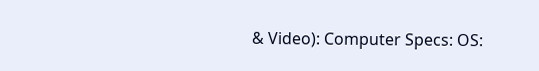& Video): Computer Specs: OS: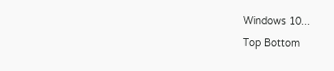Windows 10...
Top Bottom